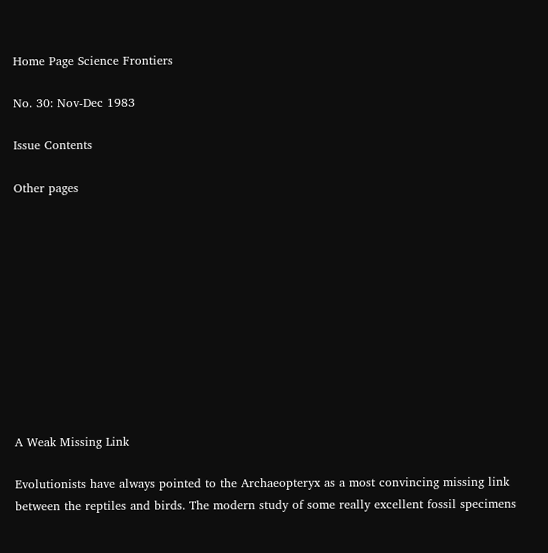Home Page Science Frontiers

No. 30: Nov-Dec 1983

Issue Contents

Other pages











A Weak Missing Link

Evolutionists have always pointed to the Archaeopteryx as a most convincing missing link between the reptiles and birds. The modern study of some really excellent fossil specimens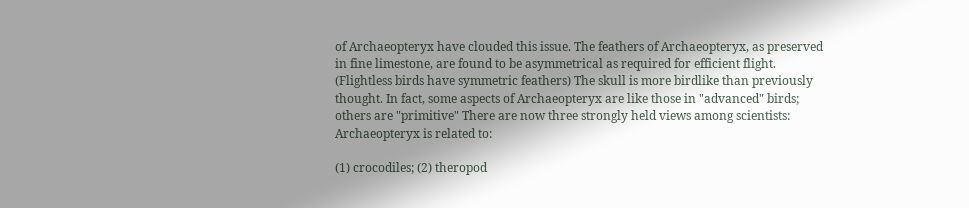of Archaeopteryx have clouded this issue. The feathers of Archaeopteryx, as preserved in fine limestone, are found to be asymmetrical as required for efficient flight. (Flightless birds have symmetric feathers) The skull is more birdlike than previously thought. In fact, some aspects of Archaeopteryx are like those in "advanced" birds; others are "primitive" There are now three strongly held views among scientists: Archaeopteryx is related to:

(1) crocodiles; (2) theropod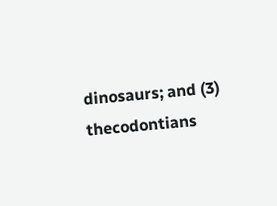dinosaurs; and (3) thecodontians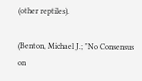(other reptiles).

(Benton, Michael J.; "No Consensus on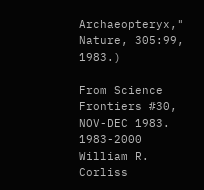Archaeopteryx," Nature, 305:99, 1983.)

From Science Frontiers #30, NOV-DEC 1983. 1983-2000 William R. Corliss